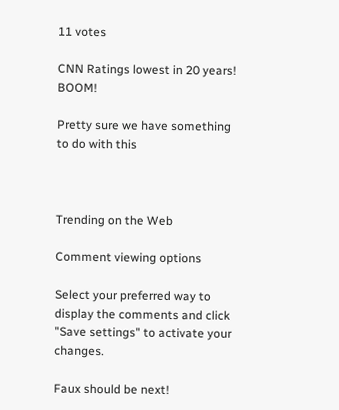11 votes

CNN Ratings lowest in 20 years! BOOM!

Pretty sure we have something to do with this



Trending on the Web

Comment viewing options

Select your preferred way to display the comments and click "Save settings" to activate your changes.

Faux should be next!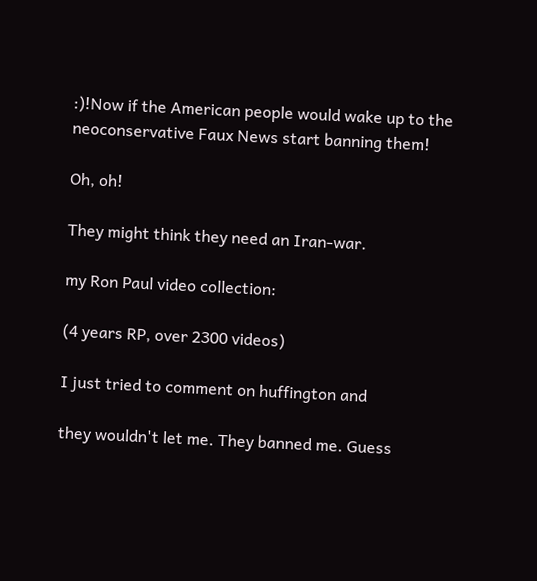:)!Now if the American people would wake up to the neoconservative Faux News start banning them!

Oh, oh!

They might think they need an Iran-war.

my Ron Paul video collection:

(4 years RP, over 2300 videos)

I just tried to comment on huffington and

they wouldn't let me. They banned me. Guess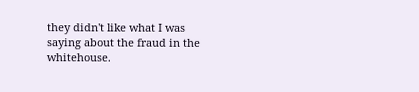they didn't like what I was saying about the fraud in the whitehouse.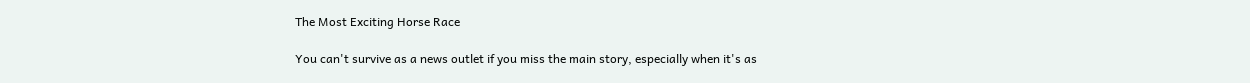The Most Exciting Horse Race

You can't survive as a news outlet if you miss the main story, especially when it's as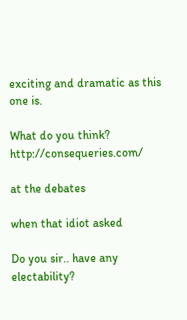exciting and dramatic as this one is.

What do you think? http://consequeries.com/

at the debates

when that idiot asked

Do you sir.. have any electability?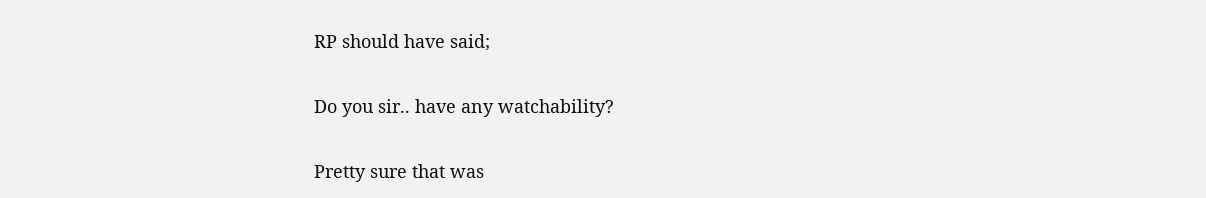RP should have said;

Do you sir.. have any watchability?

Pretty sure that was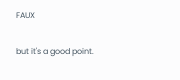FAUX

but it's a good point.